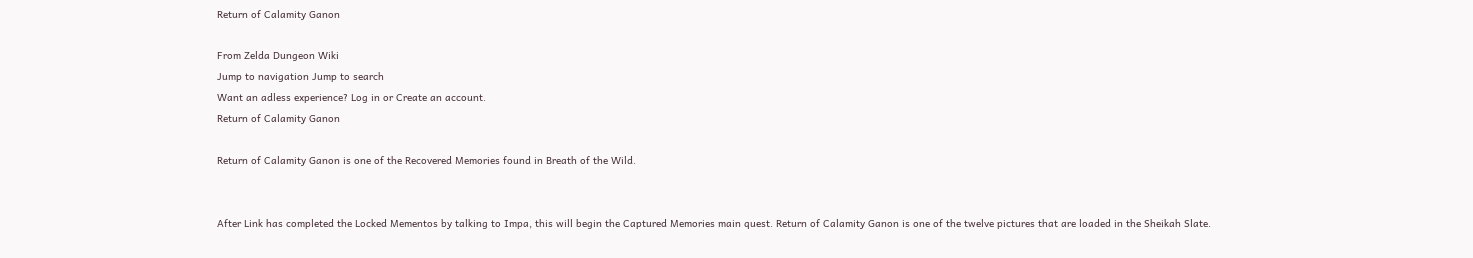Return of Calamity Ganon

From Zelda Dungeon Wiki
Jump to navigation Jump to search
Want an adless experience? Log in or Create an account.
Return of Calamity Ganon

Return of Calamity Ganon is one of the Recovered Memories found in Breath of the Wild.


After Link has completed the Locked Mementos by talking to Impa, this will begin the Captured Memories main quest. Return of Calamity Ganon is one of the twelve pictures that are loaded in the Sheikah Slate.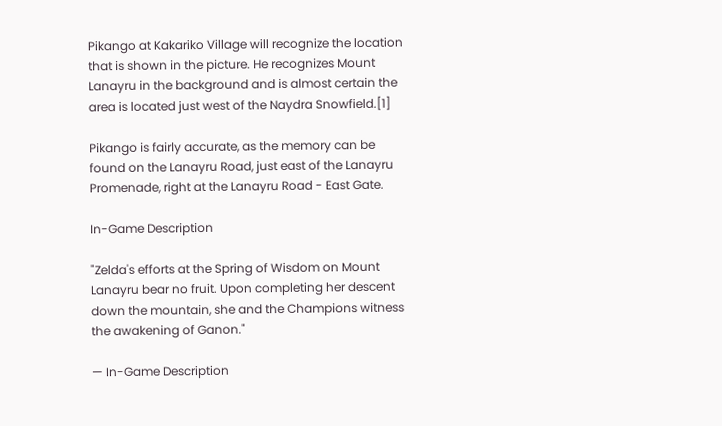Pikango at Kakariko Village will recognize the location that is shown in the picture. He recognizes Mount Lanayru in the background and is almost certain the area is located just west of the Naydra Snowfield.[1]

Pikango is fairly accurate, as the memory can be found on the Lanayru Road, just east of the Lanayru Promenade, right at the Lanayru Road - East Gate.

In-Game Description

"Zelda's efforts at the Spring of Wisdom on Mount Lanayru bear no fruit. Upon completing her descent down the mountain, she and the Champions witness the awakening of Ganon."

— In-Game Description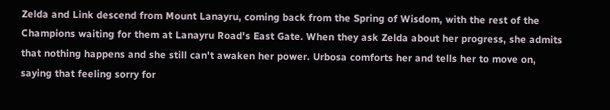Zelda and Link descend from Mount Lanayru, coming back from the Spring of Wisdom, with the rest of the Champions waiting for them at Lanayru Road's East Gate. When they ask Zelda about her progress, she admits that nothing happens and she still can't awaken her power. Urbosa comforts her and tells her to move on, saying that feeling sorry for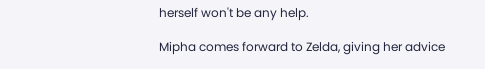herself won't be any help.

Mipha comes forward to Zelda, giving her advice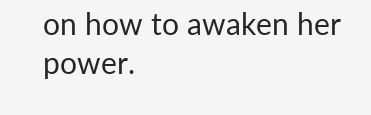on how to awaken her power.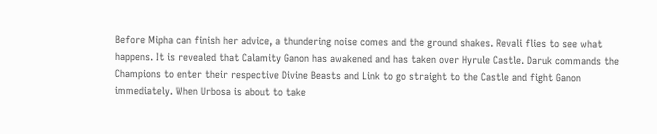Before Mipha can finish her advice, a thundering noise comes and the ground shakes. Revali flies to see what happens. It is revealed that Calamity Ganon has awakened and has taken over Hyrule Castle. Daruk commands the Champions to enter their respective Divine Beasts and Link to go straight to the Castle and fight Ganon immediately. When Urbosa is about to take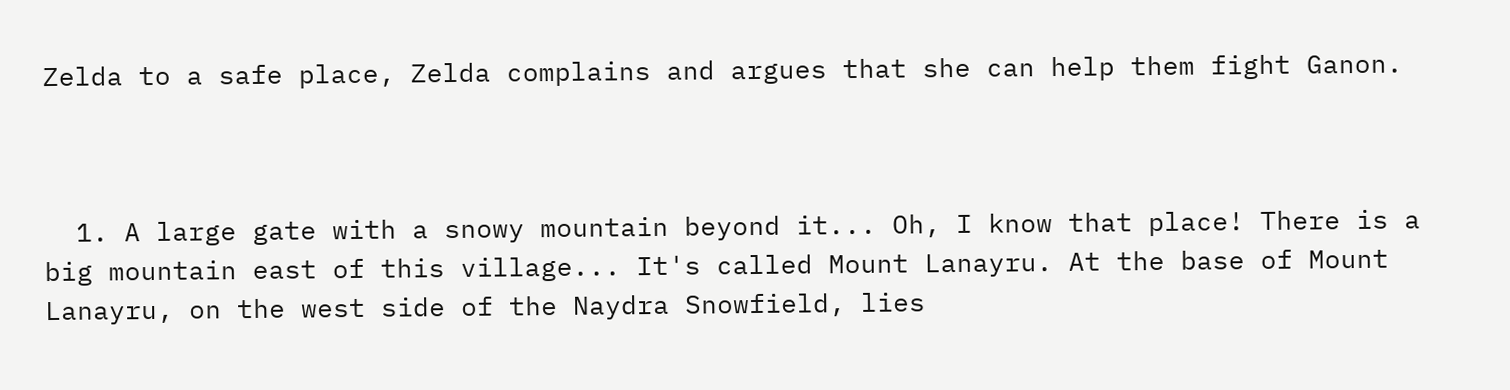Zelda to a safe place, Zelda complains and argues that she can help them fight Ganon.



  1. A large gate with a snowy mountain beyond it... Oh, I know that place! There is a big mountain east of this village... It's called Mount Lanayru. At the base of Mount Lanayru, on the west side of the Naydra Snowfield, lies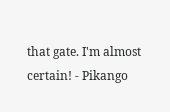that gate. I'm almost certain! - Pikango